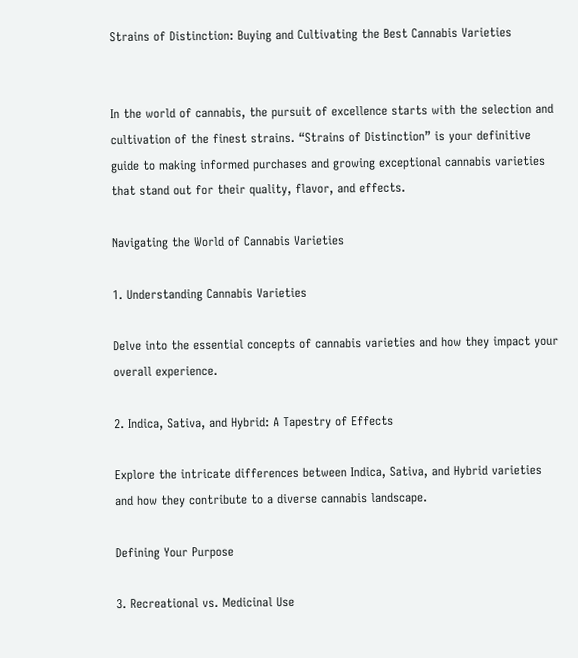Strains of Distinction: Buying and Cultivating the Best Cannabis Varieties


In the world of cannabis, the pursuit of excellence starts with the selection and cultivation of the finest strains. “Strains of Distinction” is your definitive guide to making informed purchases and growing exceptional cannabis varieties that stand out for their quality, flavor, and effects.

Navigating the World of Cannabis Varieties

1. Understanding Cannabis Varieties

Delve into the essential concepts of cannabis varieties and how they impact your overall experience.

2. Indica, Sativa, and Hybrid: A Tapestry of Effects

Explore the intricate differences between Indica, Sativa, and Hybrid varieties and how they contribute to a diverse cannabis landscape.

Defining Your Purpose

3. Recreational vs. Medicinal Use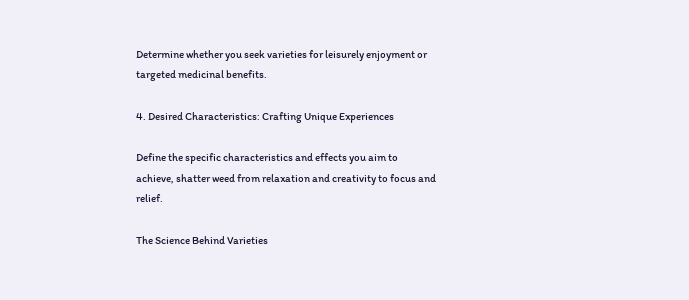Determine whether you seek varieties for leisurely enjoyment or targeted medicinal benefits.

4. Desired Characteristics: Crafting Unique Experiences

Define the specific characteristics and effects you aim to achieve, shatter weed from relaxation and creativity to focus and relief.

The Science Behind Varieties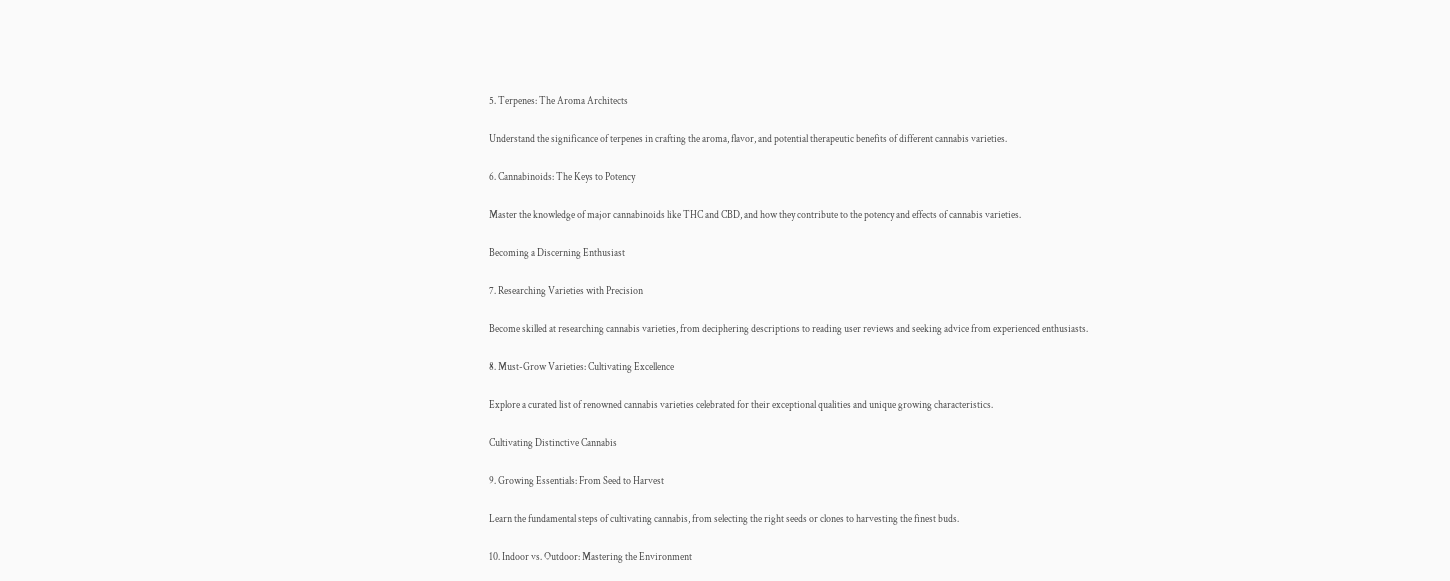5. Terpenes: The Aroma Architects

Understand the significance of terpenes in crafting the aroma, flavor, and potential therapeutic benefits of different cannabis varieties.

6. Cannabinoids: The Keys to Potency

Master the knowledge of major cannabinoids like THC and CBD, and how they contribute to the potency and effects of cannabis varieties.

Becoming a Discerning Enthusiast

7. Researching Varieties with Precision

Become skilled at researching cannabis varieties, from deciphering descriptions to reading user reviews and seeking advice from experienced enthusiasts.

8. Must-Grow Varieties: Cultivating Excellence

Explore a curated list of renowned cannabis varieties celebrated for their exceptional qualities and unique growing characteristics.

Cultivating Distinctive Cannabis

9. Growing Essentials: From Seed to Harvest

Learn the fundamental steps of cultivating cannabis, from selecting the right seeds or clones to harvesting the finest buds.

10. Indoor vs. Outdoor: Mastering the Environment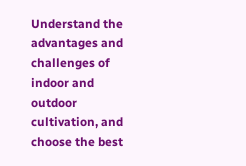Understand the advantages and challenges of indoor and outdoor cultivation, and choose the best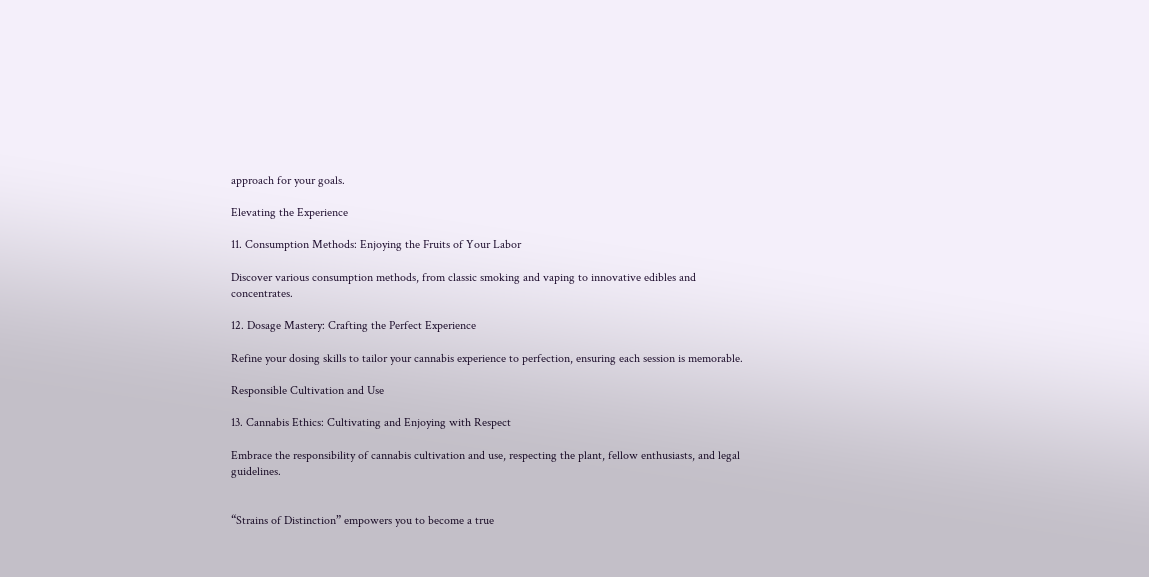approach for your goals.

Elevating the Experience

11. Consumption Methods: Enjoying the Fruits of Your Labor

Discover various consumption methods, from classic smoking and vaping to innovative edibles and concentrates.

12. Dosage Mastery: Crafting the Perfect Experience

Refine your dosing skills to tailor your cannabis experience to perfection, ensuring each session is memorable.

Responsible Cultivation and Use

13. Cannabis Ethics: Cultivating and Enjoying with Respect

Embrace the responsibility of cannabis cultivation and use, respecting the plant, fellow enthusiasts, and legal guidelines.


“Strains of Distinction” empowers you to become a true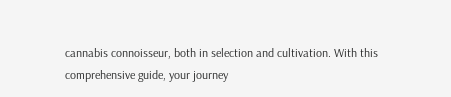cannabis connoisseur, both in selection and cultivation. With this comprehensive guide, your journey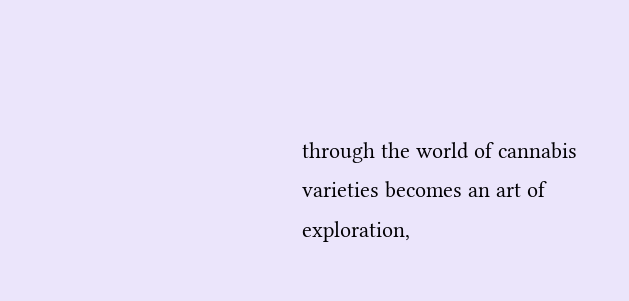through the world of cannabis varieties becomes an art of exploration,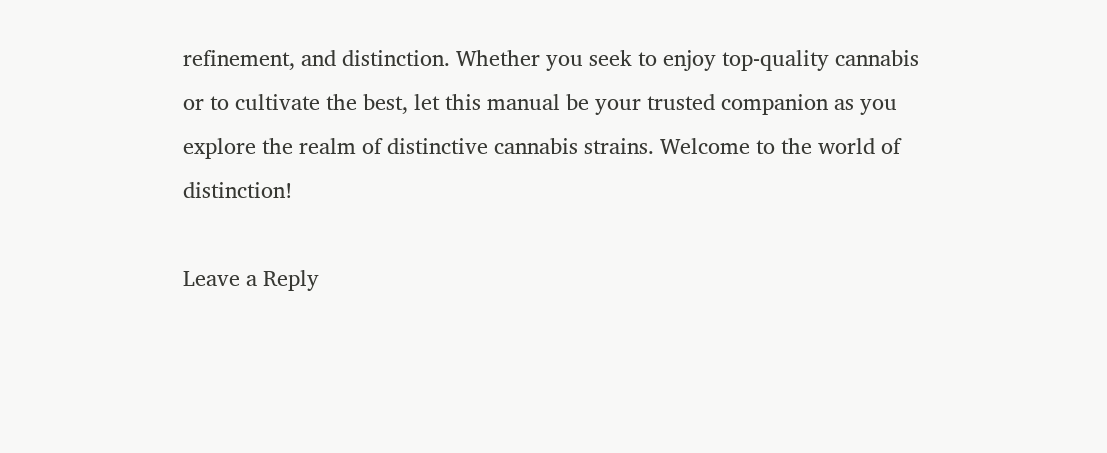refinement, and distinction. Whether you seek to enjoy top-quality cannabis or to cultivate the best, let this manual be your trusted companion as you explore the realm of distinctive cannabis strains. Welcome to the world of distinction!

Leave a Reply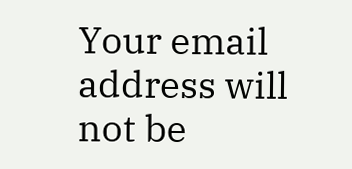Your email address will not be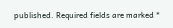published. Required fields are marked *